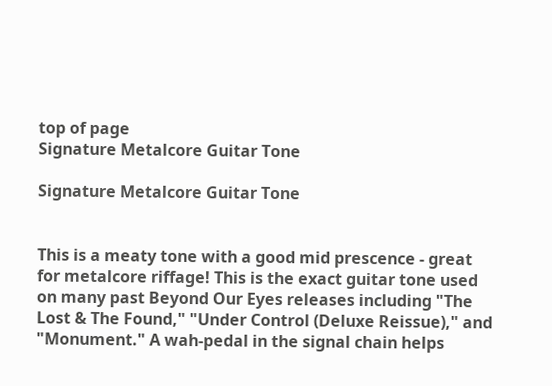top of page
Signature Metalcore Guitar Tone

Signature Metalcore Guitar Tone


This is a meaty tone with a good mid prescence - great for metalcore riffage! This is the exact guitar tone used on many past Beyond Our Eyes releases including "The Lost & The Found," "Under Control (Deluxe Reissue)," and "Monument." A wah-pedal in the signal chain helps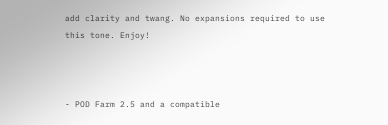add clarity and twang. No expansions required to use this tone. Enjoy!



- POD Farm 2.5 and a compatible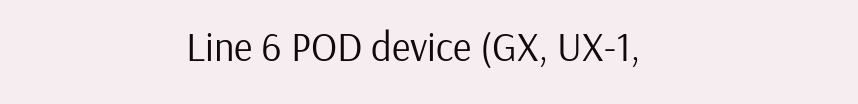Line 6 POD device (GX, UX-1,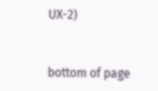UX-2)


bottom of page